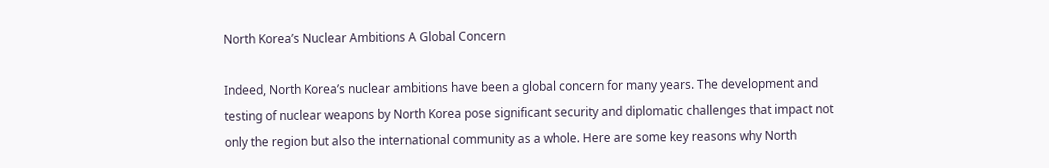North Korea’s Nuclear Ambitions A Global Concern

Indeed, North Korea’s nuclear ambitions have been a global concern for many years. The development and testing of nuclear weapons by North Korea pose significant security and diplomatic challenges that impact not only the region but also the international community as a whole. Here are some key reasons why North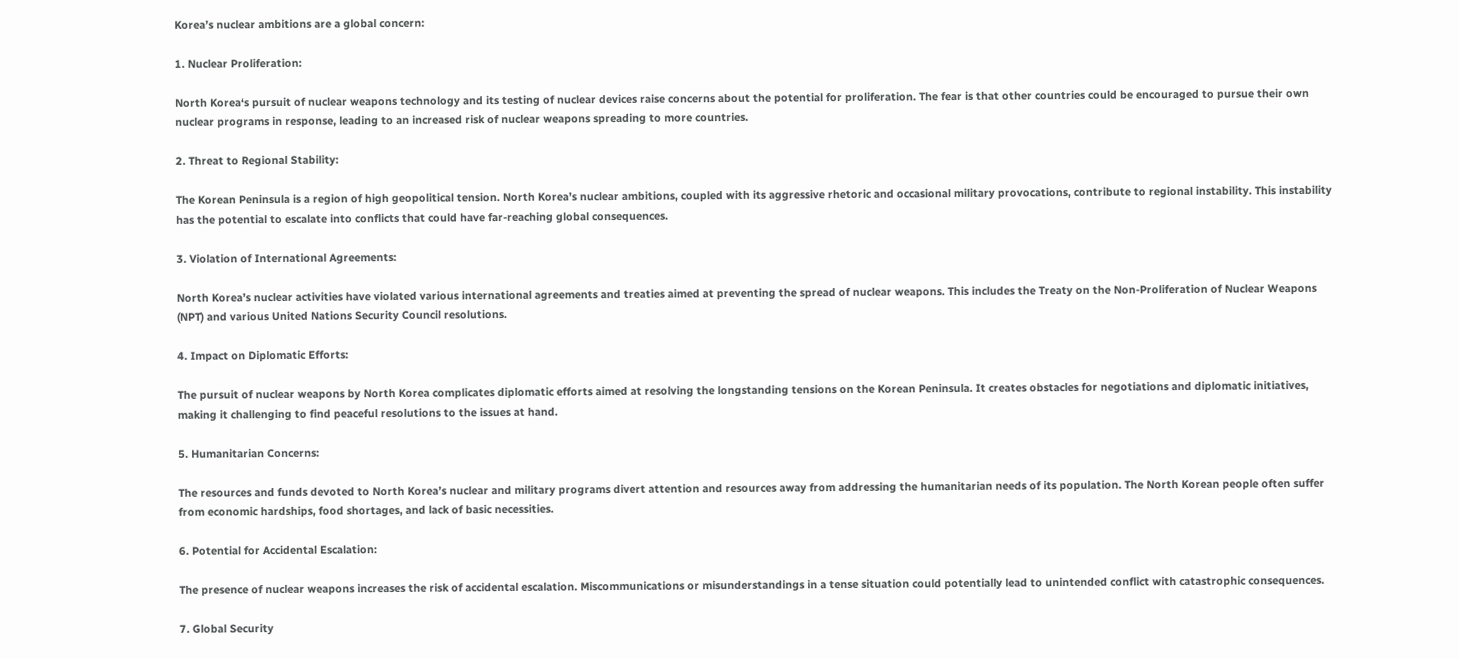Korea’s nuclear ambitions are a global concern:

1. Nuclear Proliferation:

North Korea‘s pursuit of nuclear weapons technology and its testing of nuclear devices raise concerns about the potential for proliferation. The fear is that other countries could be encouraged to pursue their own nuclear programs in response, leading to an increased risk of nuclear weapons spreading to more countries.

2. Threat to Regional Stability:

The Korean Peninsula is a region of high geopolitical tension. North Korea’s nuclear ambitions, coupled with its aggressive rhetoric and occasional military provocations, contribute to regional instability. This instability has the potential to escalate into conflicts that could have far-reaching global consequences.

3. Violation of International Agreements:

North Korea’s nuclear activities have violated various international agreements and treaties aimed at preventing the spread of nuclear weapons. This includes the Treaty on the Non-Proliferation of Nuclear Weapons (NPT) and various United Nations Security Council resolutions.

4. Impact on Diplomatic Efforts:

The pursuit of nuclear weapons by North Korea complicates diplomatic efforts aimed at resolving the longstanding tensions on the Korean Peninsula. It creates obstacles for negotiations and diplomatic initiatives, making it challenging to find peaceful resolutions to the issues at hand.

5. Humanitarian Concerns:

The resources and funds devoted to North Korea’s nuclear and military programs divert attention and resources away from addressing the humanitarian needs of its population. The North Korean people often suffer from economic hardships, food shortages, and lack of basic necessities.

6. Potential for Accidental Escalation:

The presence of nuclear weapons increases the risk of accidental escalation. Miscommunications or misunderstandings in a tense situation could potentially lead to unintended conflict with catastrophic consequences.

7. Global Security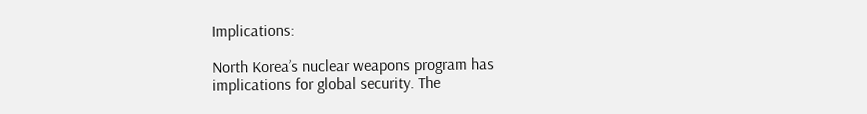Implications:

North Korea’s nuclear weapons program has implications for global security. The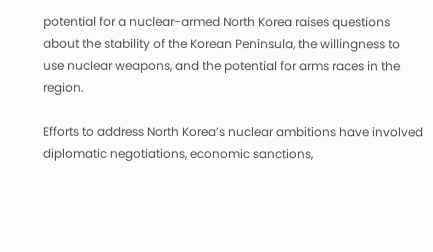potential for a nuclear-armed North Korea raises questions about the stability of the Korean Peninsula, the willingness to use nuclear weapons, and the potential for arms races in the region.

Efforts to address North Korea’s nuclear ambitions have involved diplomatic negotiations, economic sanctions,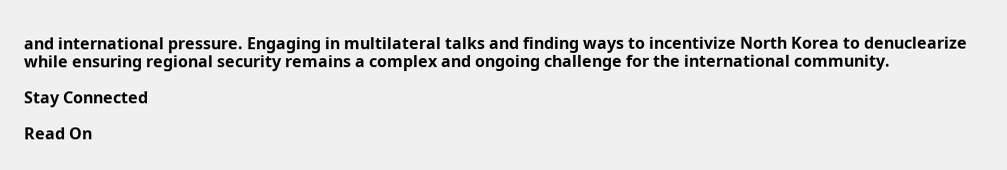and international pressure. Engaging in multilateral talks and finding ways to incentivize North Korea to denuclearize while ensuring regional security remains a complex and ongoing challenge for the international community.

Stay Connected

Read On